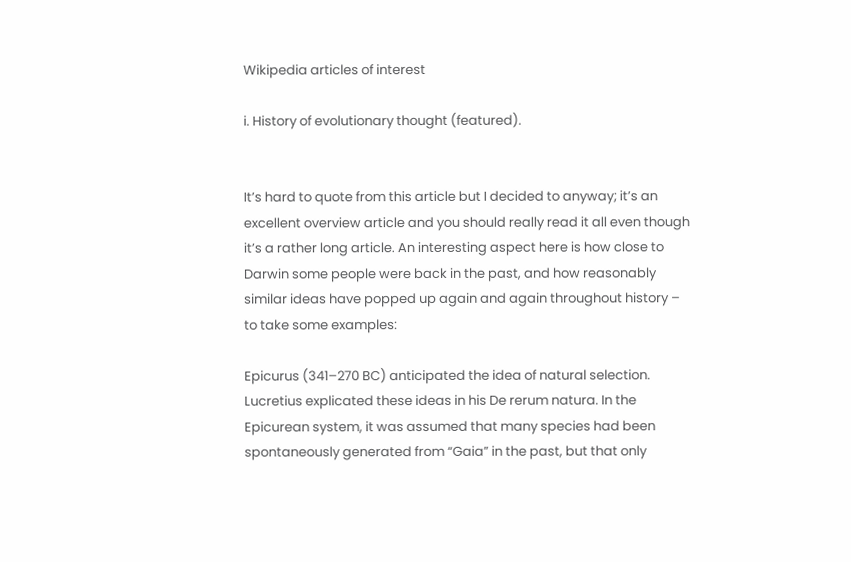Wikipedia articles of interest

i. History of evolutionary thought (featured).


It’s hard to quote from this article but I decided to anyway; it’s an excellent overview article and you should really read it all even though it’s a rather long article. An interesting aspect here is how close to Darwin some people were back in the past, and how reasonably similar ideas have popped up again and again throughout history – to take some examples:

Epicurus (341–270 BC) anticipated the idea of natural selection. Lucretius explicated these ideas in his De rerum natura. In the Epicurean system, it was assumed that many species had been spontaneously generated from “Gaia” in the past, but that only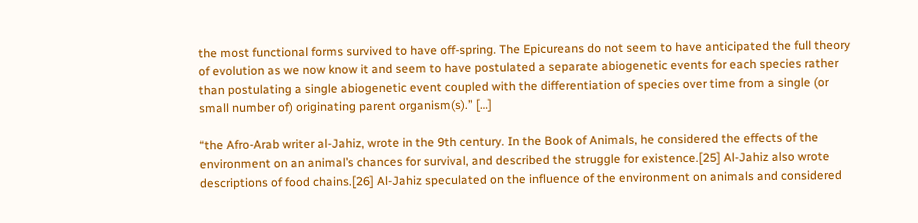the most functional forms survived to have off-spring. The Epicureans do not seem to have anticipated the full theory of evolution as we now know it and seem to have postulated a separate abiogenetic events for each species rather than postulating a single abiogenetic event coupled with the differentiation of species over time from a single (or small number of) originating parent organism(s).” […]

“the Afro-Arab writer al-Jahiz, wrote in the 9th century. In the Book of Animals, he considered the effects of the environment on an animal’s chances for survival, and described the struggle for existence.[25] Al-Jahiz also wrote descriptions of food chains.[26] Al-Jahiz speculated on the influence of the environment on animals and considered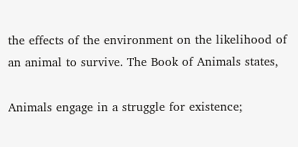the effects of the environment on the likelihood of an animal to survive. The Book of Animals states,

Animals engage in a struggle for existence;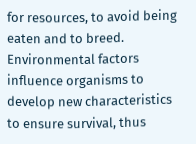for resources, to avoid being eaten and to breed. Environmental factors influence organisms to develop new characteristics to ensure survival, thus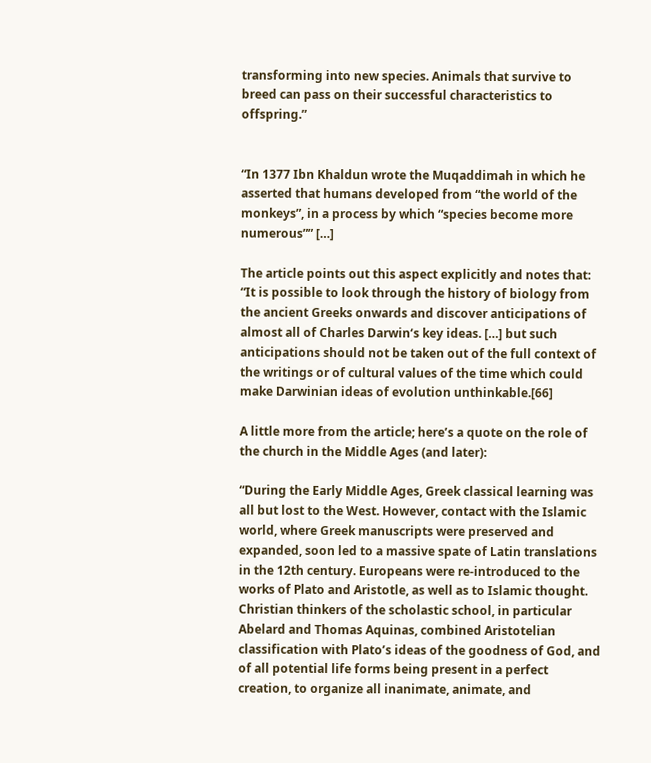transforming into new species. Animals that survive to breed can pass on their successful characteristics to offspring.”


“In 1377 Ibn Khaldun wrote the Muqaddimah in which he asserted that humans developed from “the world of the monkeys”, in a process by which “species become more numerous”” […]

The article points out this aspect explicitly and notes that: “It is possible to look through the history of biology from the ancient Greeks onwards and discover anticipations of almost all of Charles Darwin‘s key ideas. […] but such anticipations should not be taken out of the full context of the writings or of cultural values of the time which could make Darwinian ideas of evolution unthinkable.[66]

A little more from the article; here’s a quote on the role of the church in the Middle Ages (and later):

“During the Early Middle Ages, Greek classical learning was all but lost to the West. However, contact with the Islamic world, where Greek manuscripts were preserved and expanded, soon led to a massive spate of Latin translations in the 12th century. Europeans were re-introduced to the works of Plato and Aristotle, as well as to Islamic thought. Christian thinkers of the scholastic school, in particular Abelard and Thomas Aquinas, combined Aristotelian classification with Plato’s ideas of the goodness of God, and of all potential life forms being present in a perfect creation, to organize all inanimate, animate, and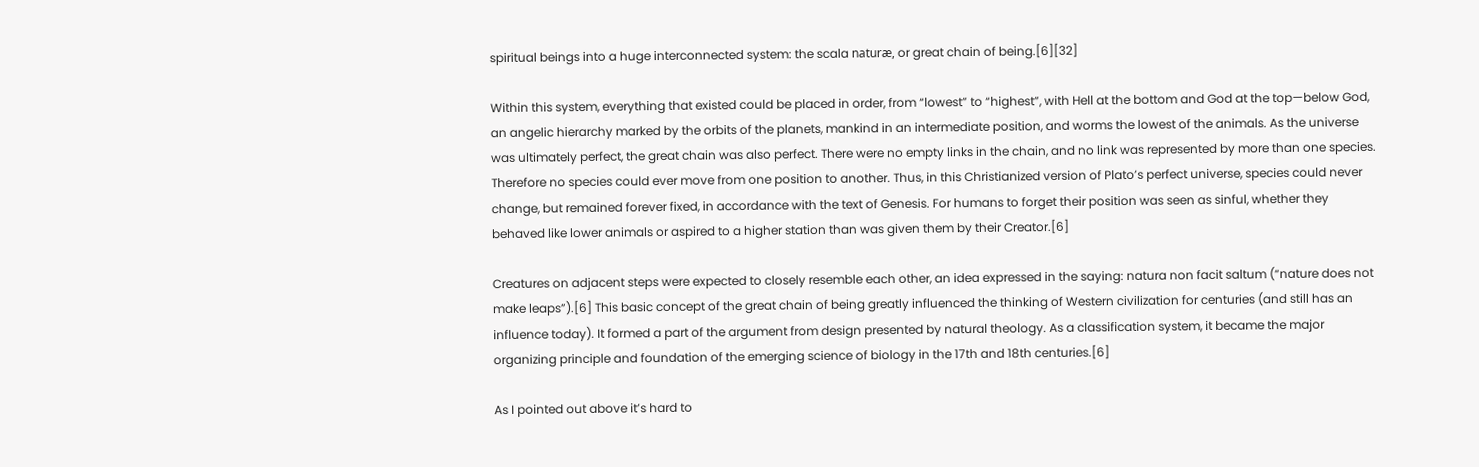spiritual beings into a huge interconnected system: the scala naturæ, or great chain of being.[6][32]

Within this system, everything that existed could be placed in order, from “lowest” to “highest”, with Hell at the bottom and God at the top—below God, an angelic hierarchy marked by the orbits of the planets, mankind in an intermediate position, and worms the lowest of the animals. As the universe was ultimately perfect, the great chain was also perfect. There were no empty links in the chain, and no link was represented by more than one species. Therefore no species could ever move from one position to another. Thus, in this Christianized version of Plato’s perfect universe, species could never change, but remained forever fixed, in accordance with the text of Genesis. For humans to forget their position was seen as sinful, whether they behaved like lower animals or aspired to a higher station than was given them by their Creator.[6]

Creatures on adjacent steps were expected to closely resemble each other, an idea expressed in the saying: natura non facit saltum (“nature does not make leaps”).[6] This basic concept of the great chain of being greatly influenced the thinking of Western civilization for centuries (and still has an influence today). It formed a part of the argument from design presented by natural theology. As a classification system, it became the major organizing principle and foundation of the emerging science of biology in the 17th and 18th centuries.[6]

As I pointed out above it’s hard to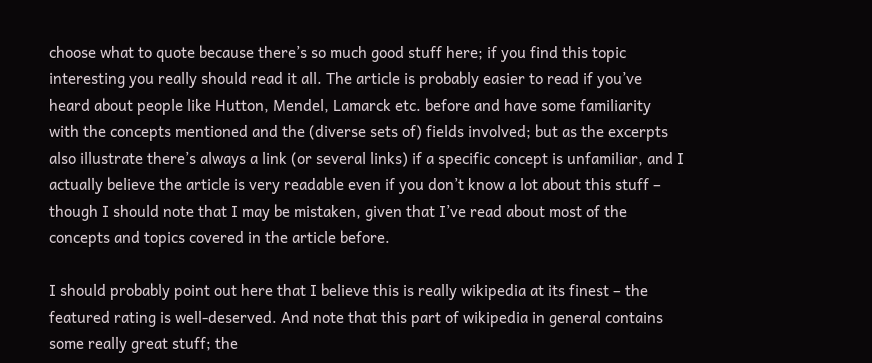choose what to quote because there’s so much good stuff here; if you find this topic interesting you really should read it all. The article is probably easier to read if you’ve heard about people like Hutton, Mendel, Lamarck etc. before and have some familiarity with the concepts mentioned and the (diverse sets of) fields involved; but as the excerpts also illustrate there’s always a link (or several links) if a specific concept is unfamiliar, and I actually believe the article is very readable even if you don’t know a lot about this stuff – though I should note that I may be mistaken, given that I’ve read about most of the concepts and topics covered in the article before.

I should probably point out here that I believe this is really wikipedia at its finest – the featured rating is well-deserved. And note that this part of wikipedia in general contains some really great stuff; the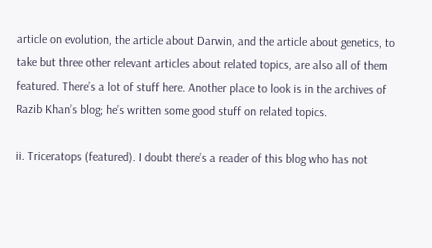article on evolution, the article about Darwin, and the article about genetics, to take but three other relevant articles about related topics, are also all of them featured. There’s a lot of stuff here. Another place to look is in the archives of Razib Khan’s blog; he’s written some good stuff on related topics.

ii. Triceratops (featured). I doubt there’s a reader of this blog who has not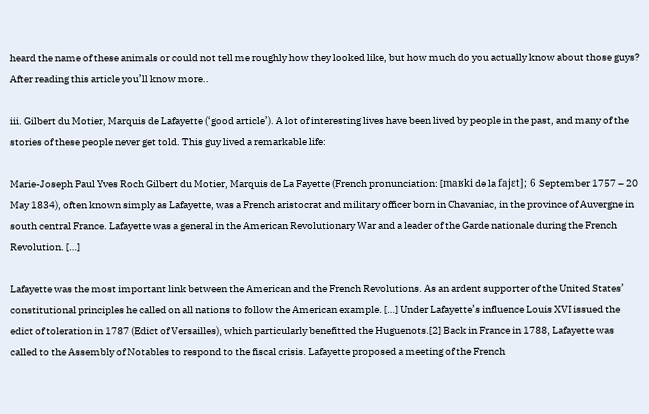heard the name of these animals or could not tell me roughly how they looked like, but how much do you actually know about those guys? After reading this article you’ll know more..

iii. Gilbert du Motier, Marquis de Lafayette (‘good article’). A lot of interesting lives have been lived by people in the past, and many of the stories of these people never get told. This guy lived a remarkable life:

Marie-Joseph Paul Yves Roch Gilbert du Motier, Marquis de La Fayette (French pronunciation: [maʁki də la fajɛt]; 6 September 1757 – 20 May 1834), often known simply as Lafayette, was a French aristocrat and military officer born in Chavaniac, in the province of Auvergne in south central France. Lafayette was a general in the American Revolutionary War and a leader of the Garde nationale during the French Revolution. […]

Lafayette was the most important link between the American and the French Revolutions. As an ardent supporter of the United States’ constitutional principles he called on all nations to follow the American example. […] Under Lafayette’s influence Louis XVI issued the edict of toleration in 1787 (Edict of Versailles), which particularly benefitted the Huguenots.[2] Back in France in 1788, Lafayette was called to the Assembly of Notables to respond to the fiscal crisis. Lafayette proposed a meeting of the French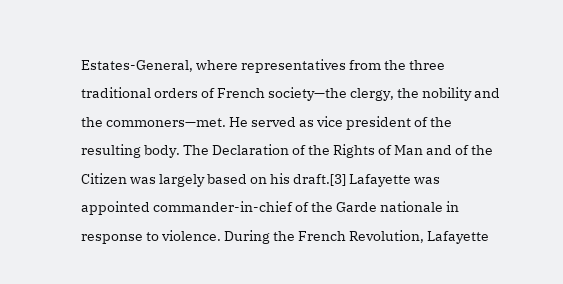Estates-General, where representatives from the three traditional orders of French society—the clergy, the nobility and the commoners—met. He served as vice president of the resulting body. The Declaration of the Rights of Man and of the Citizen was largely based on his draft.[3] Lafayette was appointed commander-in-chief of the Garde nationale in response to violence. During the French Revolution, Lafayette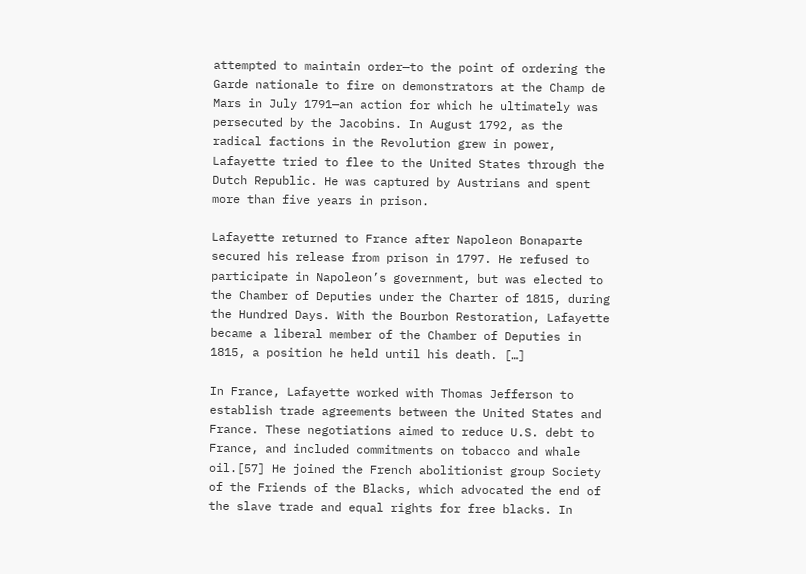attempted to maintain order—to the point of ordering the Garde nationale to fire on demonstrators at the Champ de Mars in July 1791—an action for which he ultimately was persecuted by the Jacobins. In August 1792, as the radical factions in the Revolution grew in power, Lafayette tried to flee to the United States through the Dutch Republic. He was captured by Austrians and spent more than five years in prison.

Lafayette returned to France after Napoleon Bonaparte secured his release from prison in 1797. He refused to participate in Napoleon’s government, but was elected to the Chamber of Deputies under the Charter of 1815, during the Hundred Days. With the Bourbon Restoration, Lafayette became a liberal member of the Chamber of Deputies in 1815, a position he held until his death. […]

In France, Lafayette worked with Thomas Jefferson to establish trade agreements between the United States and France. These negotiations aimed to reduce U.S. debt to France, and included commitments on tobacco and whale oil.[57] He joined the French abolitionist group Society of the Friends of the Blacks, which advocated the end of the slave trade and equal rights for free blacks. In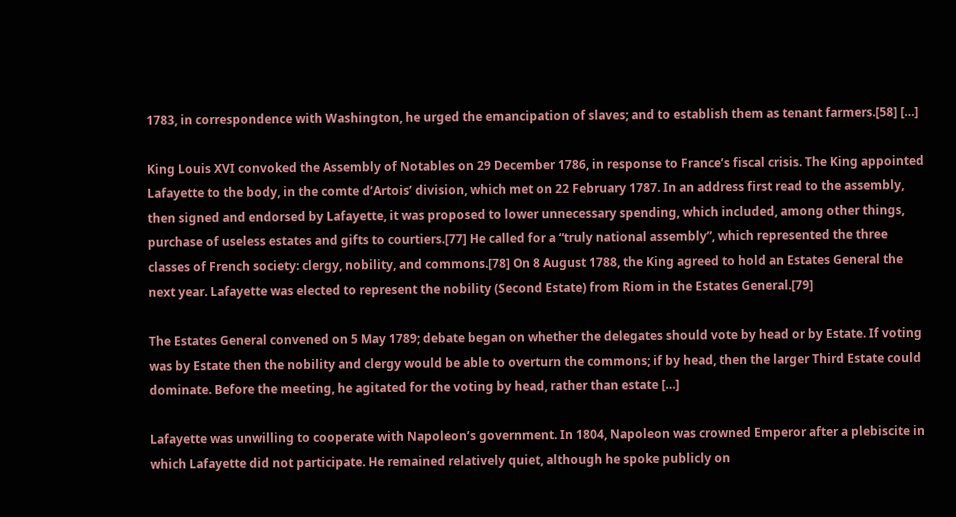1783, in correspondence with Washington, he urged the emancipation of slaves; and to establish them as tenant farmers.[58] […]

King Louis XVI convoked the Assembly of Notables on 29 December 1786, in response to France’s fiscal crisis. The King appointed Lafayette to the body, in the comte d’Artois’ division, which met on 22 February 1787. In an address first read to the assembly, then signed and endorsed by Lafayette, it was proposed to lower unnecessary spending, which included, among other things, purchase of useless estates and gifts to courtiers.[77] He called for a “truly national assembly”, which represented the three classes of French society: clergy, nobility, and commons.[78] On 8 August 1788, the King agreed to hold an Estates General the next year. Lafayette was elected to represent the nobility (Second Estate) from Riom in the Estates General.[79]

The Estates General convened on 5 May 1789; debate began on whether the delegates should vote by head or by Estate. If voting was by Estate then the nobility and clergy would be able to overturn the commons; if by head, then the larger Third Estate could dominate. Before the meeting, he agitated for the voting by head, rather than estate […]

Lafayette was unwilling to cooperate with Napoleon’s government. In 1804, Napoleon was crowned Emperor after a plebiscite in which Lafayette did not participate. He remained relatively quiet, although he spoke publicly on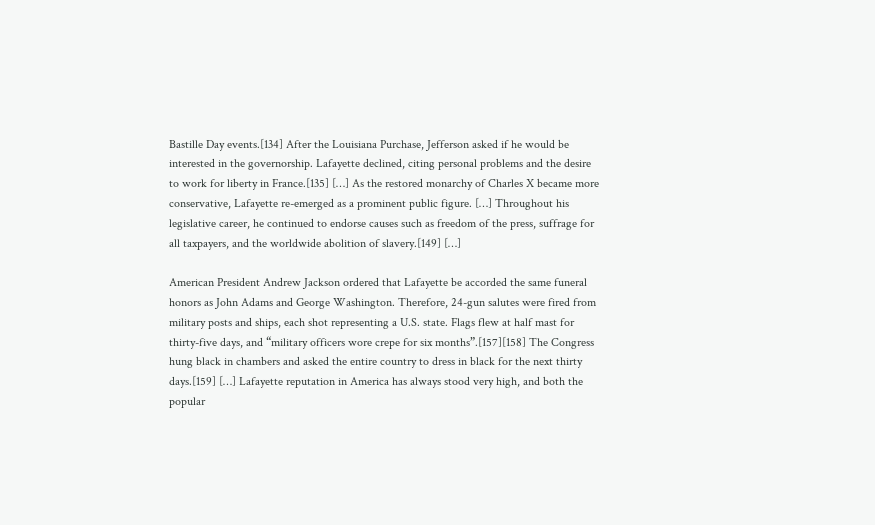Bastille Day events.[134] After the Louisiana Purchase, Jefferson asked if he would be interested in the governorship. Lafayette declined, citing personal problems and the desire to work for liberty in France.[135] […] As the restored monarchy of Charles X became more conservative, Lafayette re-emerged as a prominent public figure. […] Throughout his legislative career, he continued to endorse causes such as freedom of the press, suffrage for all taxpayers, and the worldwide abolition of slavery.[149] […]

American President Andrew Jackson ordered that Lafayette be accorded the same funeral honors as John Adams and George Washington. Therefore, 24-gun salutes were fired from military posts and ships, each shot representing a U.S. state. Flags flew at half mast for thirty-five days, and “military officers wore crepe for six months”.[157][158] The Congress hung black in chambers and asked the entire country to dress in black for the next thirty days.[159] […] Lafayette reputation in America has always stood very high, and both the popular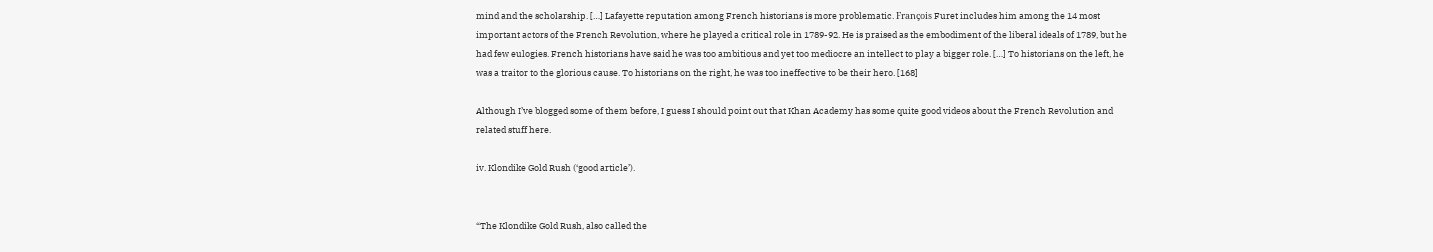mind and the scholarship. […] Lafayette reputation among French historians is more problematic. François Furet includes him among the 14 most important actors of the French Revolution, where he played a critical role in 1789-92. He is praised as the embodiment of the liberal ideals of 1789, but he had few eulogies. French historians have said he was too ambitious and yet too mediocre an intellect to play a bigger role. […] To historians on the left, he was a traitor to the glorious cause. To historians on the right, he was too ineffective to be their hero. [168]

Although I’ve blogged some of them before, I guess I should point out that Khan Academy has some quite good videos about the French Revolution and related stuff here.

iv. Klondike Gold Rush (‘good article’).


“The Klondike Gold Rush, also called the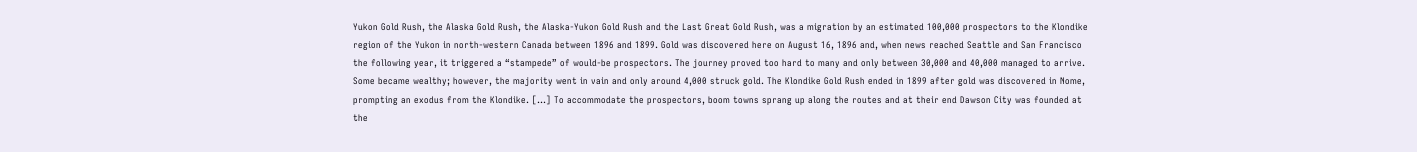Yukon Gold Rush, the Alaska Gold Rush, the Alaska-Yukon Gold Rush and the Last Great Gold Rush, was a migration by an estimated 100,000 prospectors to the Klondike region of the Yukon in north-western Canada between 1896 and 1899. Gold was discovered here on August 16, 1896 and, when news reached Seattle and San Francisco the following year, it triggered a “stampede” of would-be prospectors. The journey proved too hard to many and only between 30,000 and 40,000 managed to arrive. Some became wealthy; however, the majority went in vain and only around 4,000 struck gold. The Klondike Gold Rush ended in 1899 after gold was discovered in Nome, prompting an exodus from the Klondike. […] To accommodate the prospectors, boom towns sprang up along the routes and at their end Dawson City was founded at the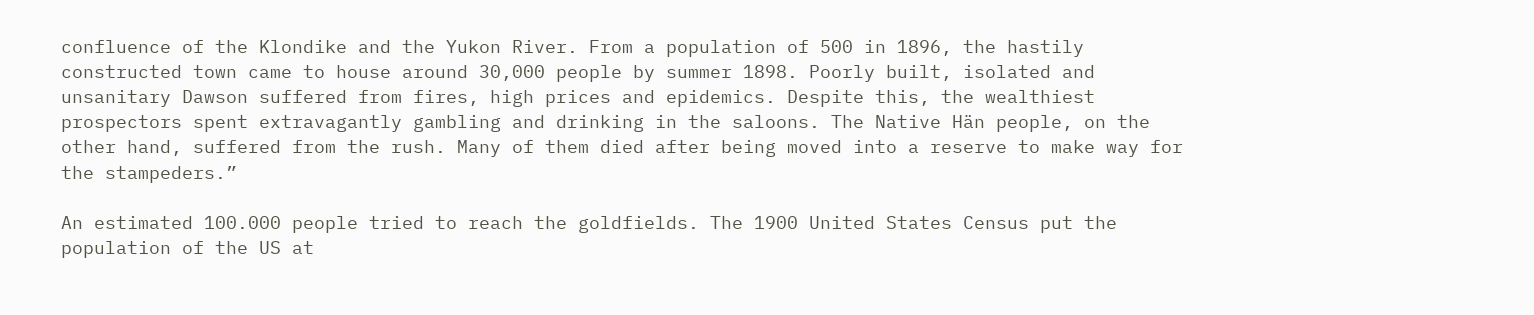confluence of the Klondike and the Yukon River. From a population of 500 in 1896, the hastily constructed town came to house around 30,000 people by summer 1898. Poorly built, isolated and unsanitary Dawson suffered from fires, high prices and epidemics. Despite this, the wealthiest prospectors spent extravagantly gambling and drinking in the saloons. The Native Hän people, on the other hand, suffered from the rush. Many of them died after being moved into a reserve to make way for the stampeders.”

An estimated 100.000 people tried to reach the goldfields. The 1900 United States Census put the population of the US at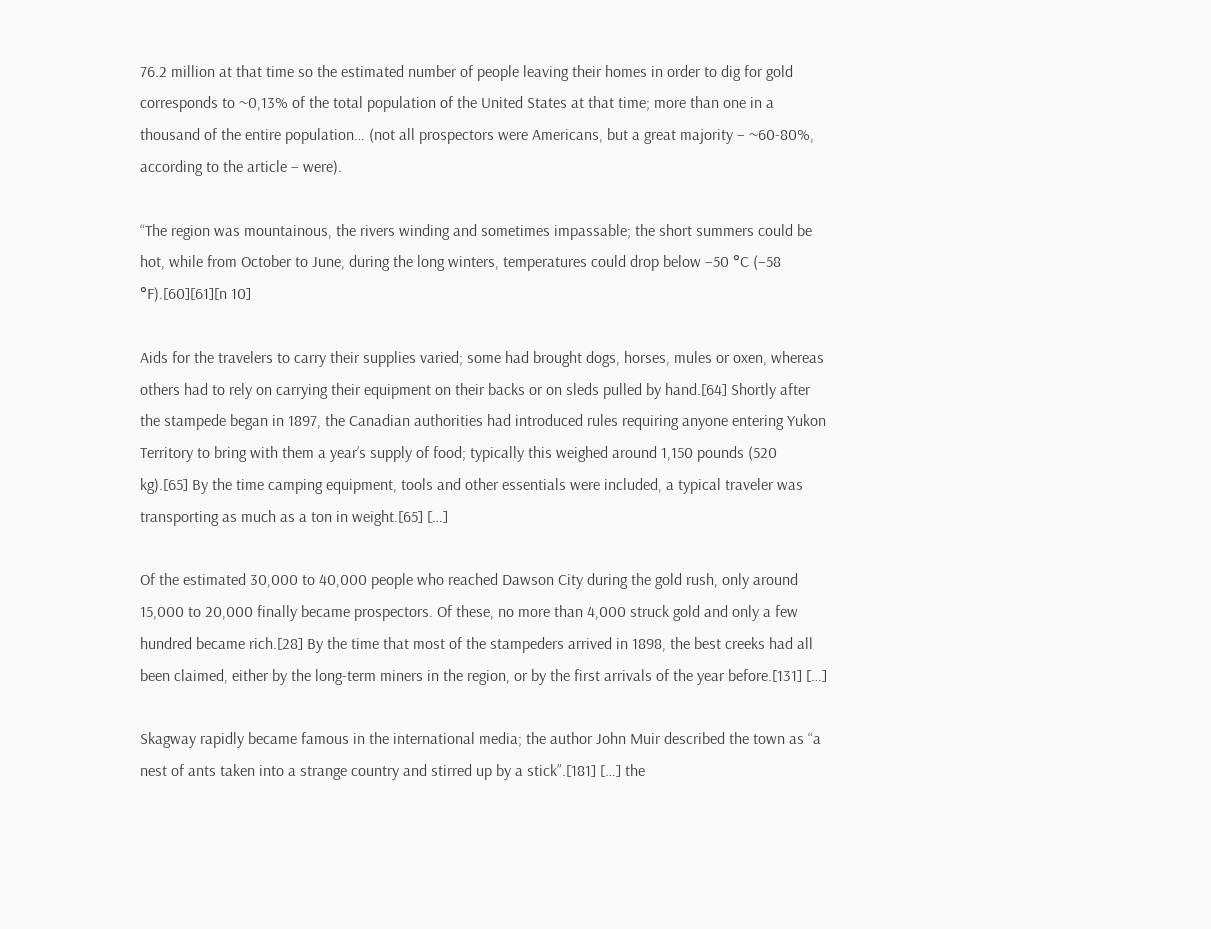76.2 million at that time so the estimated number of people leaving their homes in order to dig for gold corresponds to ~0,13% of the total population of the United States at that time; more than one in a thousand of the entire population… (not all prospectors were Americans, but a great majority – ~60-80%, according to the article – were).

“The region was mountainous, the rivers winding and sometimes impassable; the short summers could be hot, while from October to June, during the long winters, temperatures could drop below −50 °C (−58 °F).[60][61][n 10]

Aids for the travelers to carry their supplies varied; some had brought dogs, horses, mules or oxen, whereas others had to rely on carrying their equipment on their backs or on sleds pulled by hand.[64] Shortly after the stampede began in 1897, the Canadian authorities had introduced rules requiring anyone entering Yukon Territory to bring with them a year’s supply of food; typically this weighed around 1,150 pounds (520 kg).[65] By the time camping equipment, tools and other essentials were included, a typical traveler was transporting as much as a ton in weight.[65] […]

Of the estimated 30,000 to 40,000 people who reached Dawson City during the gold rush, only around 15,000 to 20,000 finally became prospectors. Of these, no more than 4,000 struck gold and only a few hundred became rich.[28] By the time that most of the stampeders arrived in 1898, the best creeks had all been claimed, either by the long-term miners in the region, or by the first arrivals of the year before.[131] […]

Skagway rapidly became famous in the international media; the author John Muir described the town as “a nest of ants taken into a strange country and stirred up by a stick”.[181] […] the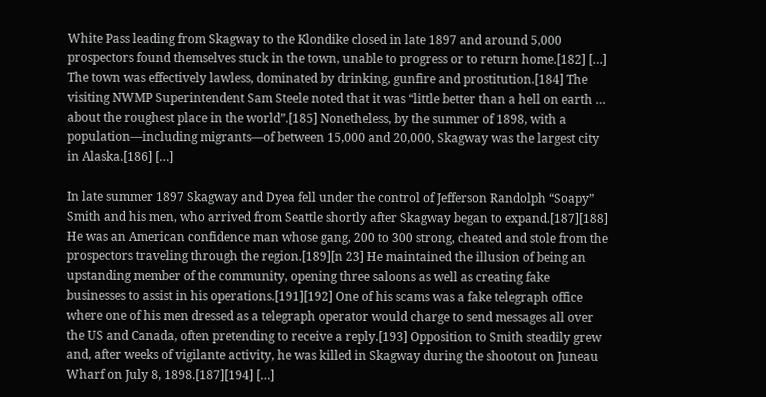White Pass leading from Skagway to the Klondike closed in late 1897 and around 5,000 prospectors found themselves stuck in the town, unable to progress or to return home.[182] […] The town was effectively lawless, dominated by drinking, gunfire and prostitution.[184] The visiting NWMP Superintendent Sam Steele noted that it was “little better than a hell on earth … about the roughest place in the world”.[185] Nonetheless, by the summer of 1898, with a population—including migrants—of between 15,000 and 20,000, Skagway was the largest city in Alaska.[186] […]

In late summer 1897 Skagway and Dyea fell under the control of Jefferson Randolph “Soapy” Smith and his men, who arrived from Seattle shortly after Skagway began to expand.[187][188] He was an American confidence man whose gang, 200 to 300 strong, cheated and stole from the prospectors traveling through the region.[189][n 23] He maintained the illusion of being an upstanding member of the community, opening three saloons as well as creating fake businesses to assist in his operations.[191][192] One of his scams was a fake telegraph office where one of his men dressed as a telegraph operator would charge to send messages all over the US and Canada, often pretending to receive a reply.[193] Opposition to Smith steadily grew and, after weeks of vigilante activity, he was killed in Skagway during the shootout on Juneau Wharf on July 8, 1898.[187][194] […]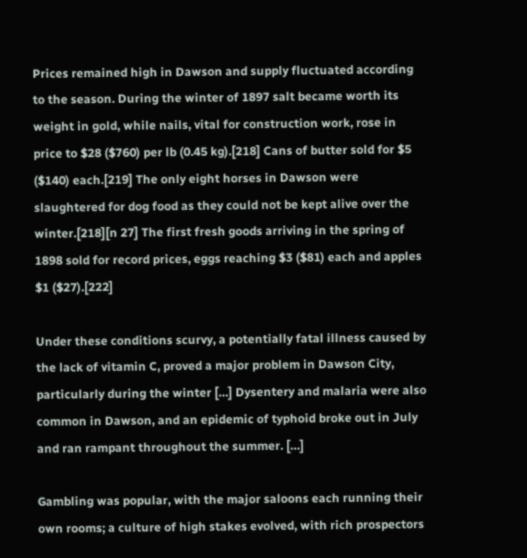Prices remained high in Dawson and supply fluctuated according to the season. During the winter of 1897 salt became worth its weight in gold, while nails, vital for construction work, rose in price to $28 ($760) per lb (0.45 kg).[218] Cans of butter sold for $5 ($140) each.[219] The only eight horses in Dawson were slaughtered for dog food as they could not be kept alive over the winter.[218][n 27] The first fresh goods arriving in the spring of 1898 sold for record prices, eggs reaching $3 ($81) each and apples $1 ($27).[222]

Under these conditions scurvy, a potentially fatal illness caused by the lack of vitamin C, proved a major problem in Dawson City, particularly during the winter […] Dysentery and malaria were also common in Dawson, and an epidemic of typhoid broke out in July and ran rampant throughout the summer. […]

Gambling was popular, with the major saloons each running their own rooms; a culture of high stakes evolved, with rich prospectors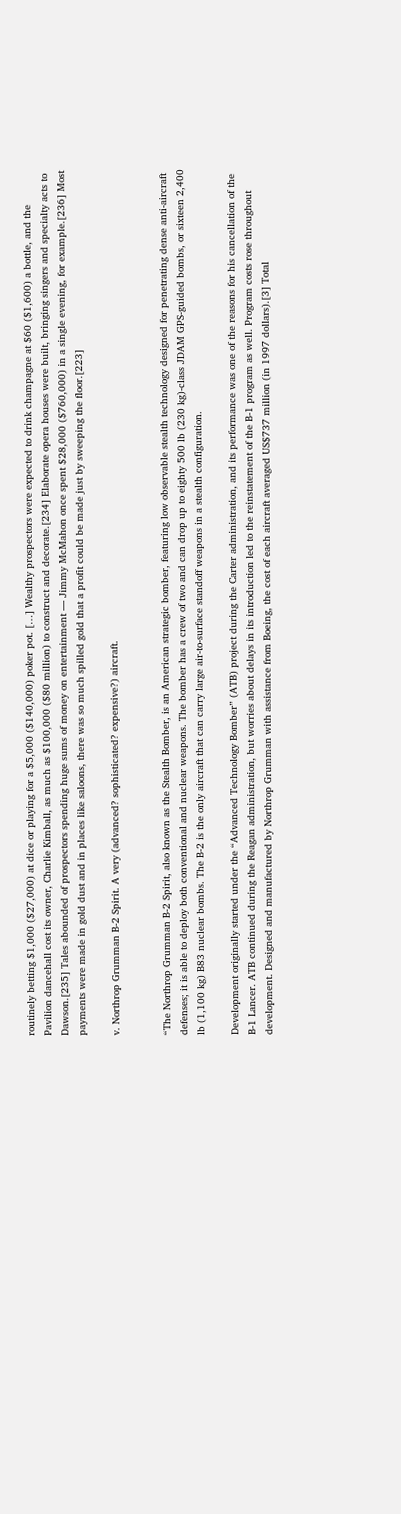routinely betting $1,000 ($27,000) at dice or playing for a $5,000 ($140,000) poker pot. […] Wealthy prospectors were expected to drink champagne at $60 ($1,600) a bottle, and the Pavilion dancehall cost its owner, Charlie Kimball, as much as $100,000 ($80 million) to construct and decorate.[234] Elaborate opera houses were built, bringing singers and specialty acts to Dawson.[235] Tales abounded of prospectors spending huge sums of money on entertainment — Jimmy McMahon once spent $28,000 ($760,000) in a single evening, for example.[236] Most payments were made in gold dust and in places like saloons, there was so much spilled gold that a profit could be made just by sweeping the floor.[223]

v. Northrop Grumman B-2 Spirit. A very (advanced? sophisticated? expensive?) aircraft.


“The Northrop Grumman B-2 Spirit, also known as the Stealth Bomber, is an American strategic bomber, featuring low observable stealth technology designed for penetrating dense anti-aircraft defenses; it is able to deploy both conventional and nuclear weapons. The bomber has a crew of two and can drop up to eighty 500 lb (230 kg)-class JDAM GPS-guided bombs, or sixteen 2,400 lb (1,100 kg) B83 nuclear bombs. The B-2 is the only aircraft that can carry large air-to-surface standoff weapons in a stealth configuration.

Development originally started under the “Advanced Technology Bomber” (ATB) project during the Carter administration, and its performance was one of the reasons for his cancellation of the B-1 Lancer. ATB continued during the Reagan administration, but worries about delays in its introduction led to the reinstatement of the B-1 program as well. Program costs rose throughout development. Designed and manufactured by Northrop Grumman with assistance from Boeing, the cost of each aircraft averaged US$737 million (in 1997 dollars).[3] Total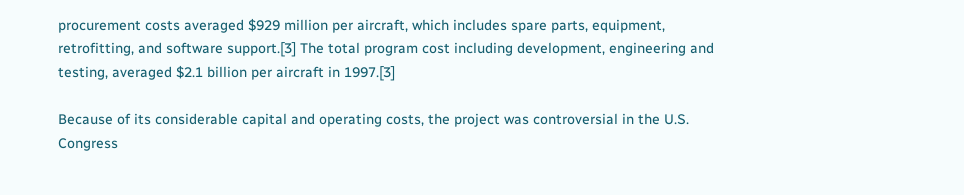procurement costs averaged $929 million per aircraft, which includes spare parts, equipment, retrofitting, and software support.[3] The total program cost including development, engineering and testing, averaged $2.1 billion per aircraft in 1997.[3]

Because of its considerable capital and operating costs, the project was controversial in the U.S. Congress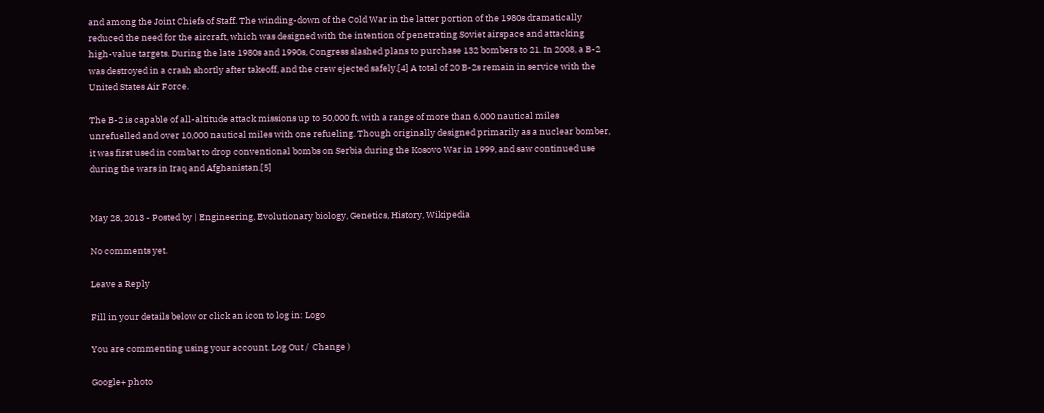and among the Joint Chiefs of Staff. The winding-down of the Cold War in the latter portion of the 1980s dramatically reduced the need for the aircraft, which was designed with the intention of penetrating Soviet airspace and attacking high-value targets. During the late 1980s and 1990s, Congress slashed plans to purchase 132 bombers to 21. In 2008, a B-2 was destroyed in a crash shortly after takeoff, and the crew ejected safely.[4] A total of 20 B-2s remain in service with the United States Air Force.

The B-2 is capable of all-altitude attack missions up to 50,000 ft, with a range of more than 6,000 nautical miles unrefuelled and over 10,000 nautical miles with one refueling. Though originally designed primarily as a nuclear bomber, it was first used in combat to drop conventional bombs on Serbia during the Kosovo War in 1999, and saw continued use during the wars in Iraq and Afghanistan.[5]


May 28, 2013 - Posted by | Engineering, Evolutionary biology, Genetics, History, Wikipedia

No comments yet.

Leave a Reply

Fill in your details below or click an icon to log in: Logo

You are commenting using your account. Log Out /  Change )

Google+ photo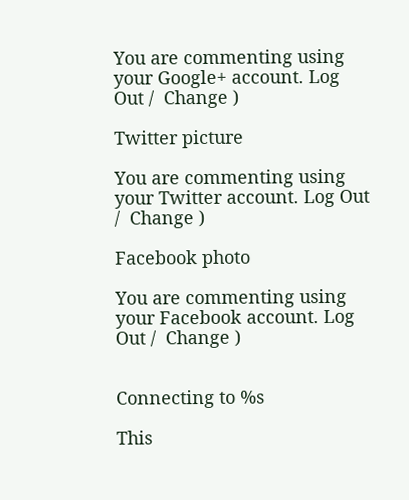You are commenting using your Google+ account. Log Out /  Change )

Twitter picture

You are commenting using your Twitter account. Log Out /  Change )

Facebook photo

You are commenting using your Facebook account. Log Out /  Change )


Connecting to %s

This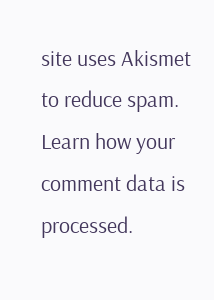site uses Akismet to reduce spam. Learn how your comment data is processed.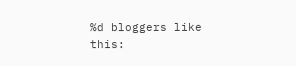%d bloggers like this: